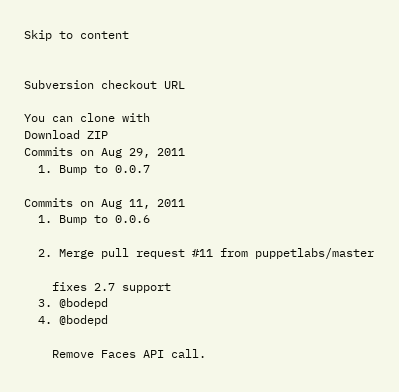Skip to content


Subversion checkout URL

You can clone with
Download ZIP
Commits on Aug 29, 2011
  1. Bump to 0.0.7

Commits on Aug 11, 2011
  1. Bump to 0.0.6

  2. Merge pull request #11 from puppetlabs/master

    fixes 2.7 support
  3. @bodepd
  4. @bodepd

    Remove Faces API call.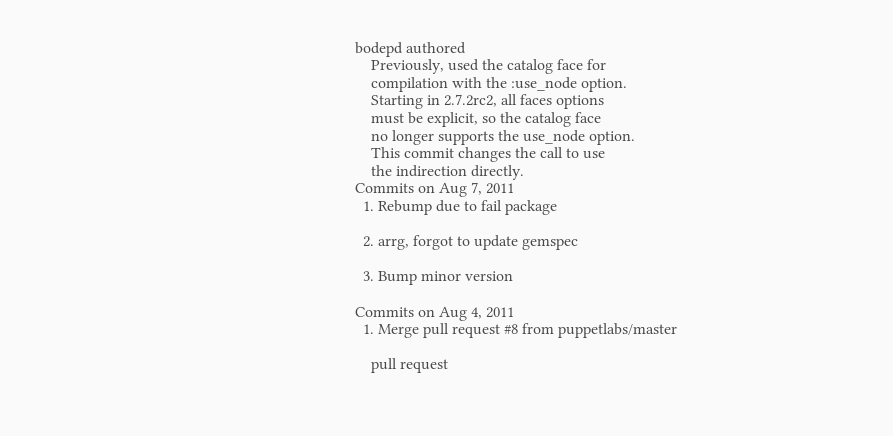bodepd authored
    Previously, used the catalog face for
    compilation with the :use_node option.
    Starting in 2.7.2rc2, all faces options
    must be explicit, so the catalog face
    no longer supports the use_node option.
    This commit changes the call to use
    the indirection directly.
Commits on Aug 7, 2011
  1. Rebump due to fail package

  2. arrg, forgot to update gemspec

  3. Bump minor version

Commits on Aug 4, 2011
  1. Merge pull request #8 from puppetlabs/master

    pull request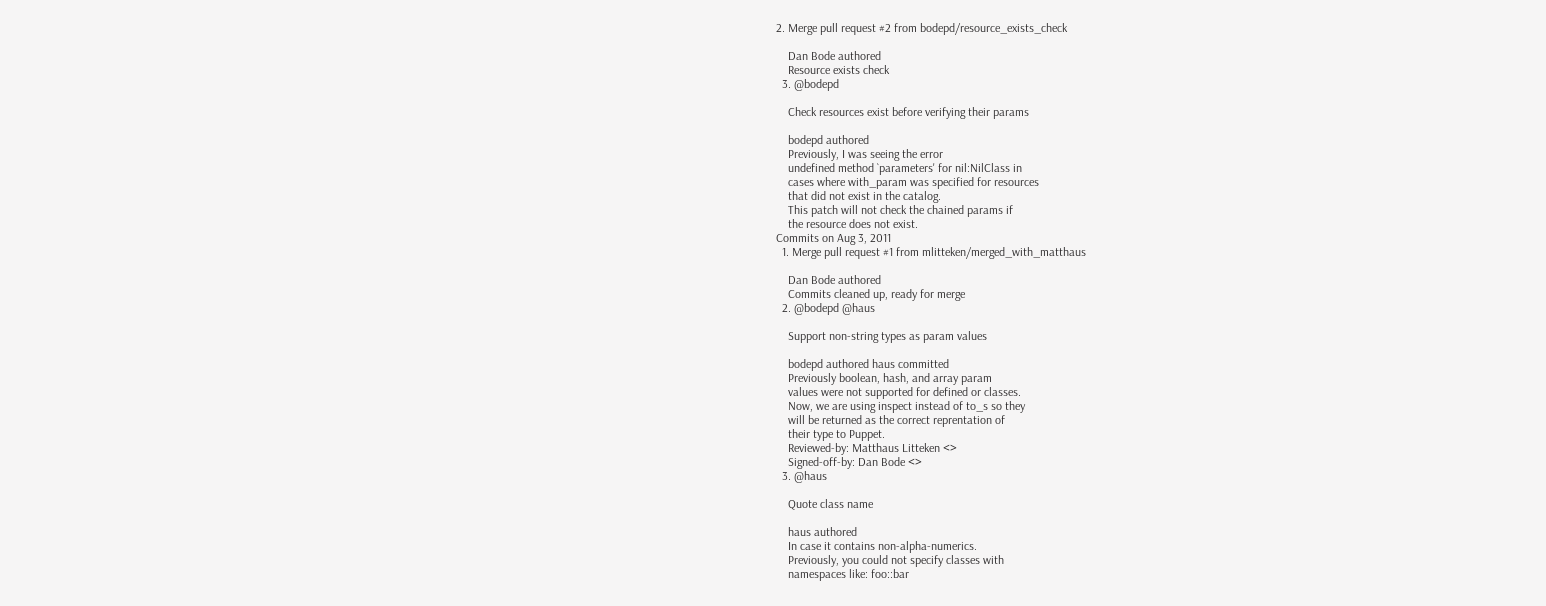2. Merge pull request #2 from bodepd/resource_exists_check

    Dan Bode authored
    Resource exists check
  3. @bodepd

    Check resources exist before verifying their params

    bodepd authored
    Previously, I was seeing the error
    undefined method `parameters' for nil:NilClass in
    cases where with_param was specified for resources
    that did not exist in the catalog.
    This patch will not check the chained params if
    the resource does not exist.
Commits on Aug 3, 2011
  1. Merge pull request #1 from mlitteken/merged_with_matthaus

    Dan Bode authored
    Commits cleaned up, ready for merge
  2. @bodepd @haus

    Support non-string types as param values

    bodepd authored haus committed
    Previously boolean, hash, and array param
    values were not supported for defined or classes.
    Now, we are using inspect instead of to_s so they
    will be returned as the correct reprentation of
    their type to Puppet.
    Reviewed-by: Matthaus Litteken <>
    Signed-off-by: Dan Bode <>
  3. @haus

    Quote class name

    haus authored
    In case it contains non-alpha-numerics.
    Previously, you could not specify classes with
    namespaces like: foo::bar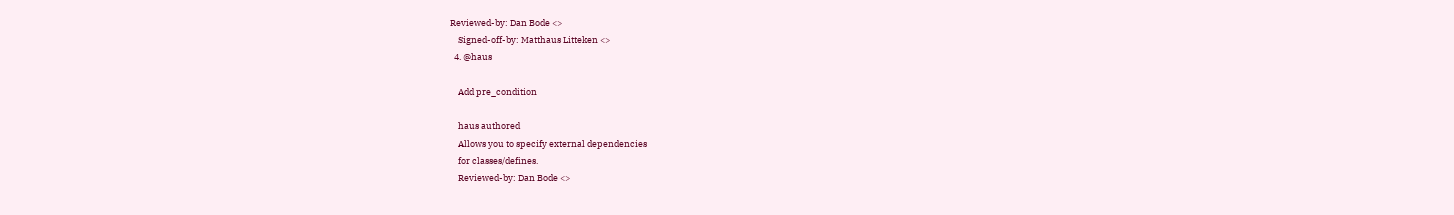Reviewed-by: Dan Bode <>
    Signed-off-by: Matthaus Litteken <>
  4. @haus

    Add pre_condition

    haus authored
    Allows you to specify external dependencies
    for classes/defines.
    Reviewed-by: Dan Bode <>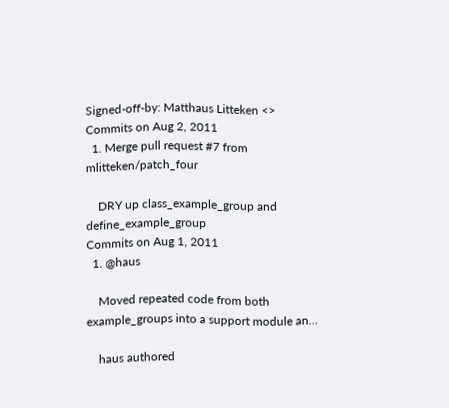Signed-off-by: Matthaus Litteken <>
Commits on Aug 2, 2011
  1. Merge pull request #7 from mlitteken/patch_four

    DRY up class_example_group and define_example_group
Commits on Aug 1, 2011
  1. @haus

    Moved repeated code from both example_groups into a support module an…

    haus authored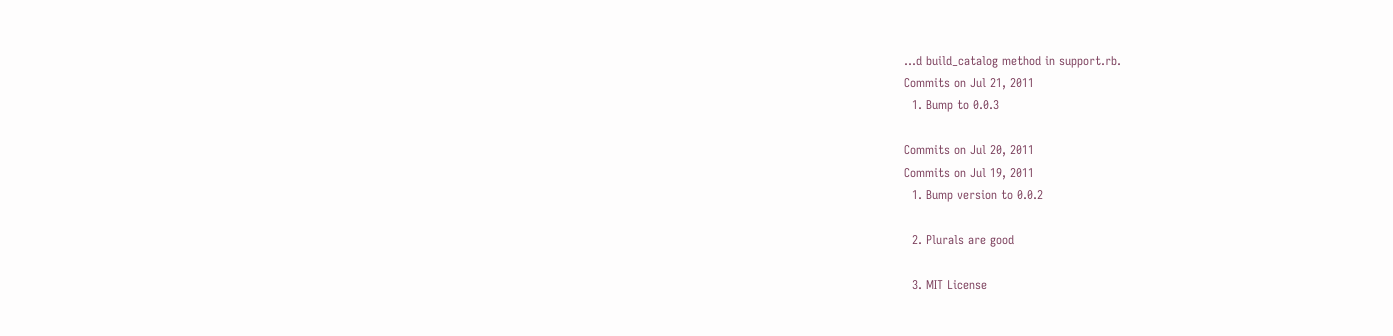…d build_catalog method in support.rb.
Commits on Jul 21, 2011
  1. Bump to 0.0.3

Commits on Jul 20, 2011
Commits on Jul 19, 2011
  1. Bump version to 0.0.2

  2. Plurals are good

  3. MIT License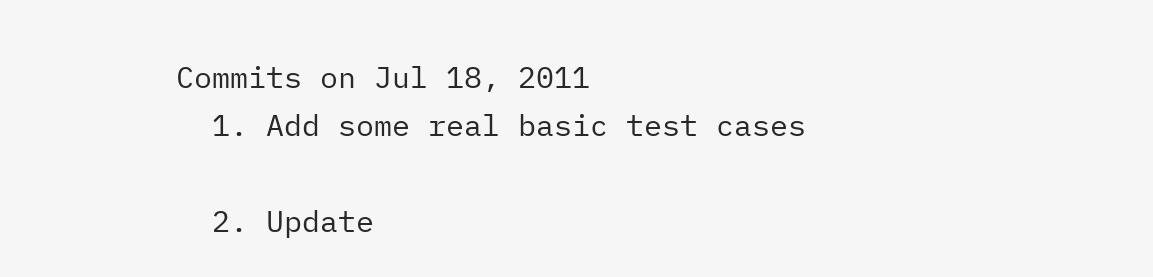Commits on Jul 18, 2011
  1. Add some real basic test cases

  2. Update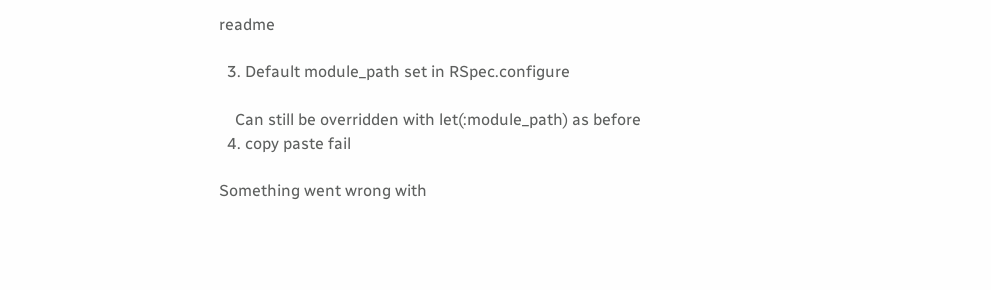readme

  3. Default module_path set in RSpec.configure

    Can still be overridden with let(:module_path) as before
  4. copy paste fail

Something went wrong with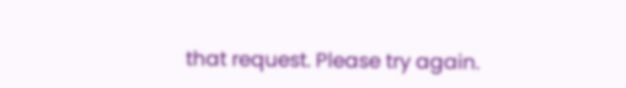that request. Please try again.